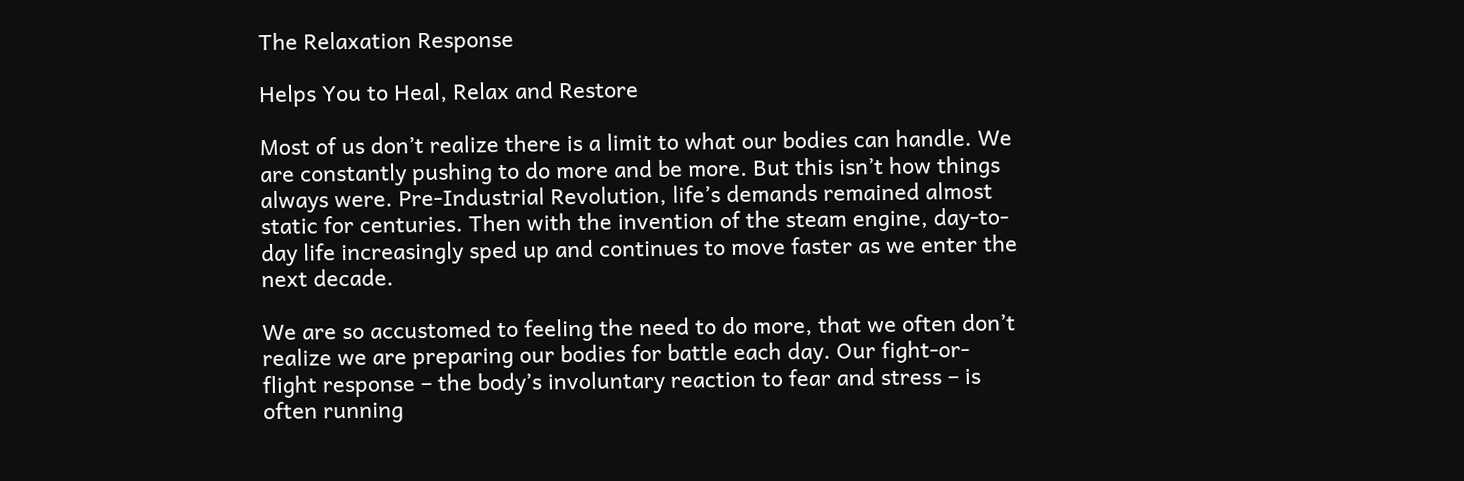The Relaxation Response

Helps You to Heal, Relax and Restore

Most of us don’t realize there is a limit to what our bodies can handle. We are constantly pushing to do more and be more. But this isn’t how things always were. Pre-Industrial Revolution, life’s demands remained almost static for centuries. Then with the invention of the steam engine, day-to-day life increasingly sped up and continues to move faster as we enter the next decade.

We are so accustomed to feeling the need to do more, that we often don’t realize we are preparing our bodies for battle each day. Our fight-or-flight response – the body’s involuntary reaction to fear and stress – is often running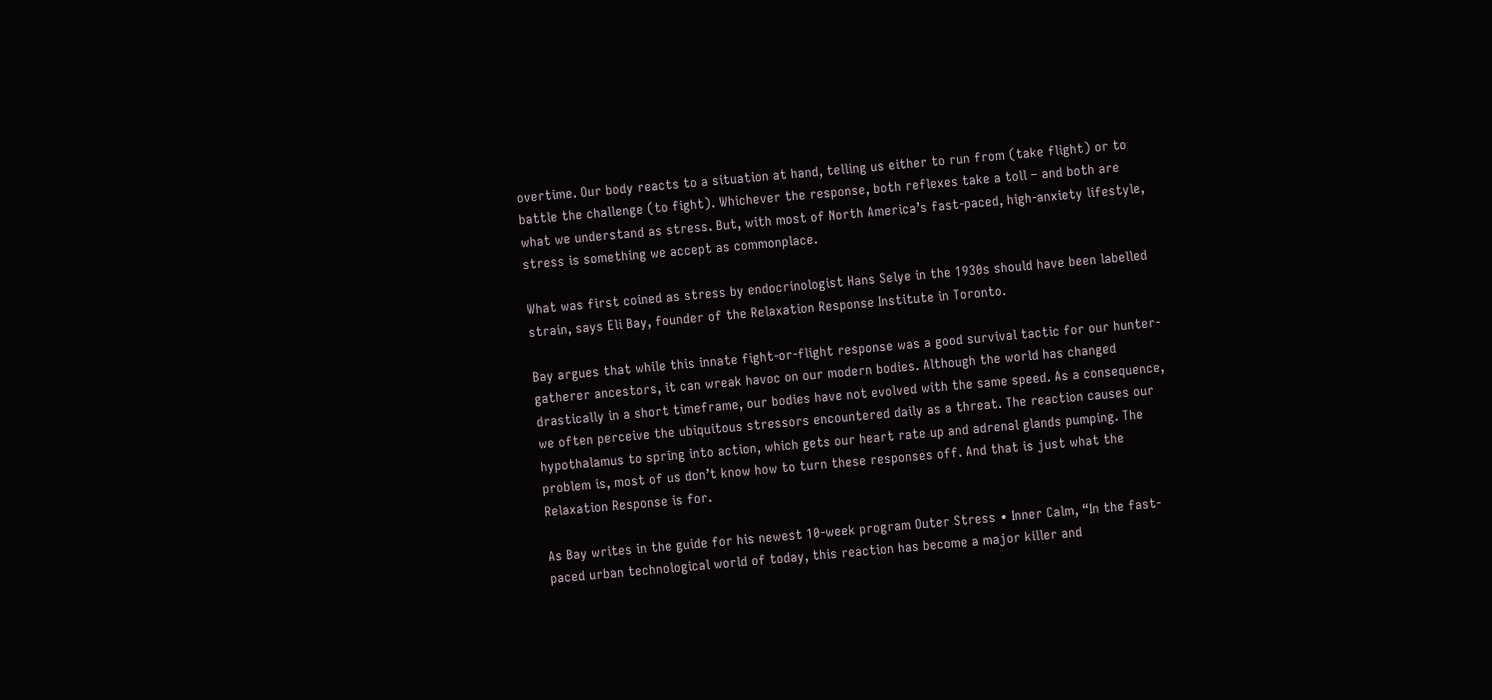overtime. Our body reacts to a situation at hand, telling us either to run from (take flight) or to battle the challenge (to fight). Whichever the response, both reflexes take a toll – and both are what we understand as stress. But, with most of North America’s fast-paced, high-anxiety lifestyle, stress is something we accept as commonplace.

What was first coined as stress by endocrinologist Hans Selye in the 1930s should have been labelled strain, says Eli Bay, founder of the Relaxation Response Institute in Toronto.

Bay argues that while this innate fight-or-flight response was a good survival tactic for our hunter-gatherer ancestors, it can wreak havoc on our modern bodies. Although the world has changed drastically in a short timeframe, our bodies have not evolved with the same speed. As a consequence, we often perceive the ubiquitous stressors encountered daily as a threat. The reaction causes our hypothalamus to spring into action, which gets our heart rate up and adrenal glands pumping. The problem is, most of us don’t know how to turn these responses off. And that is just what the Relaxation Response is for.

As Bay writes in the guide for his newest 10-week program Outer Stress ∙ Inner Calm, “In the fast-paced urban technological world of today, this reaction has become a major killer and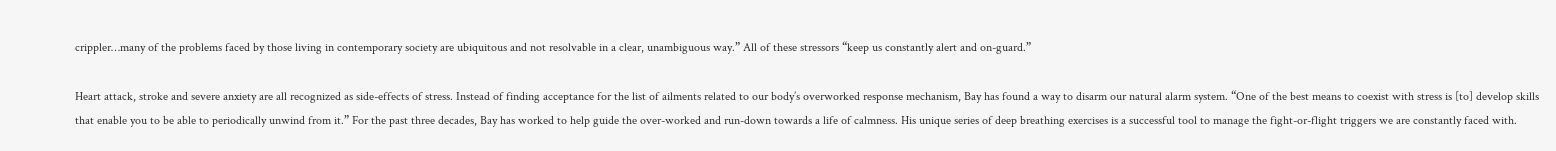crippler…many of the problems faced by those living in contemporary society are ubiquitous and not resolvable in a clear, unambiguous way.” All of these stressors “keep us constantly alert and on-guard.”

Heart attack, stroke and severe anxiety are all recognized as side-effects of stress. Instead of finding acceptance for the list of ailments related to our body’s overworked response mechanism, Bay has found a way to disarm our natural alarm system. “One of the best means to coexist with stress is [to] develop skills that enable you to be able to periodically unwind from it.” For the past three decades, Bay has worked to help guide the over-worked and run-down towards a life of calmness. His unique series of deep breathing exercises is a successful tool to manage the fight-or-flight triggers we are constantly faced with.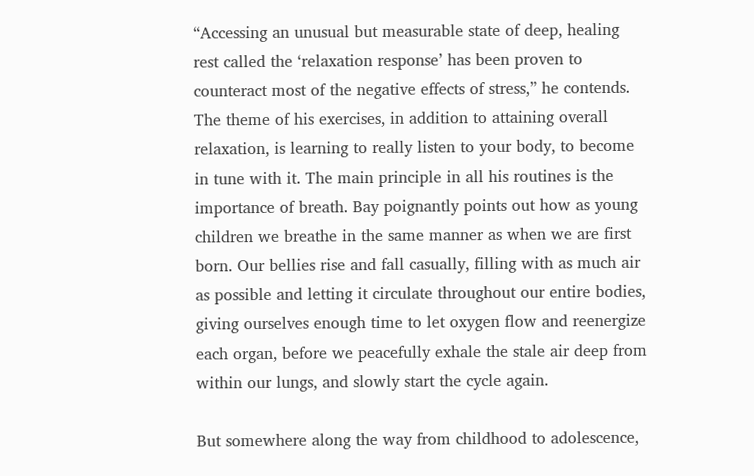“Accessing an unusual but measurable state of deep, healing rest called the ‘relaxation response’ has been proven to counteract most of the negative effects of stress,” he contends. The theme of his exercises, in addition to attaining overall relaxation, is learning to really listen to your body, to become in tune with it. The main principle in all his routines is the importance of breath. Bay poignantly points out how as young children we breathe in the same manner as when we are first born. Our bellies rise and fall casually, filling with as much air as possible and letting it circulate throughout our entire bodies, giving ourselves enough time to let oxygen flow and reenergize each organ, before we peacefully exhale the stale air deep from within our lungs, and slowly start the cycle again.

But somewhere along the way from childhood to adolescence,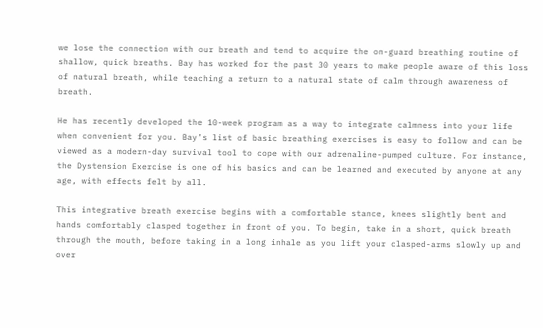we lose the connection with our breath and tend to acquire the on-guard breathing routine of shallow, quick breaths. Bay has worked for the past 30 years to make people aware of this loss of natural breath, while teaching a return to a natural state of calm through awareness of breath.

He has recently developed the 10-week program as a way to integrate calmness into your life when convenient for you. Bay’s list of basic breathing exercises is easy to follow and can be viewed as a modern-day survival tool to cope with our adrenaline-pumped culture. For instance, the Dystension Exercise is one of his basics and can be learned and executed by anyone at any age, with effects felt by all.

This integrative breath exercise begins with a comfortable stance, knees slightly bent and hands comfortably clasped together in front of you. To begin, take in a short, quick breath through the mouth, before taking in a long inhale as you lift your clasped-arms slowly up and over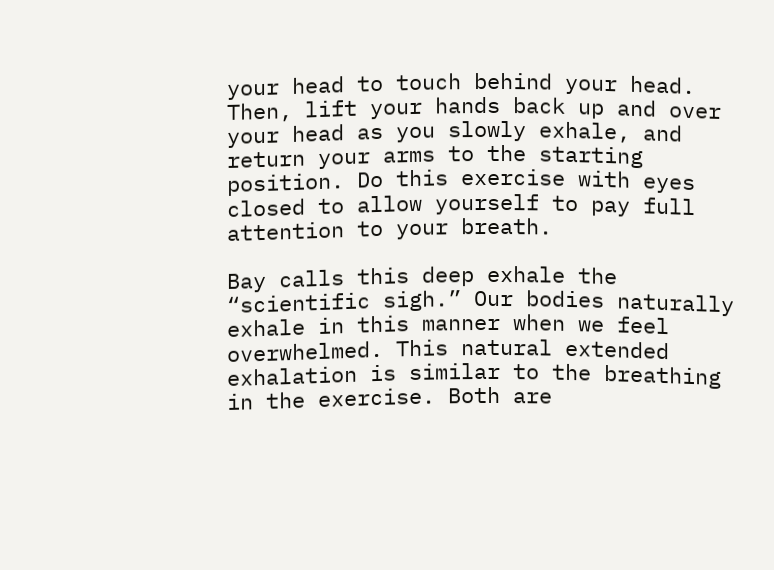your head to touch behind your head. Then, lift your hands back up and over your head as you slowly exhale, and return your arms to the starting position. Do this exercise with eyes closed to allow yourself to pay full attention to your breath.

Bay calls this deep exhale the “scientific sigh.” Our bodies naturally exhale in this manner when we feel overwhelmed. This natural extended exhalation is similar to the breathing in the exercise. Both are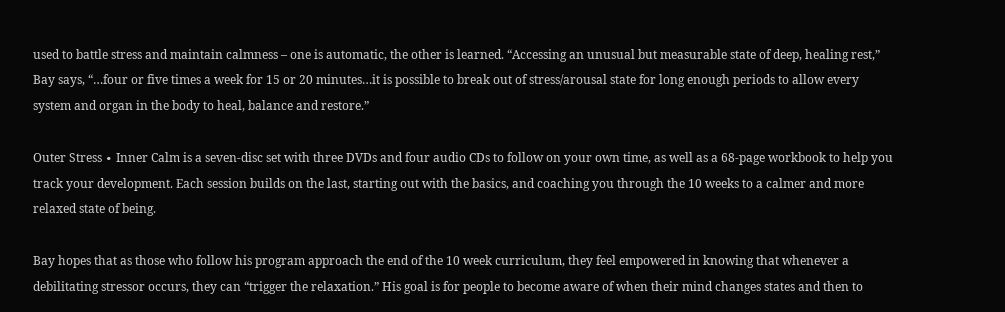used to battle stress and maintain calmness – one is automatic, the other is learned. “Accessing an unusual but measurable state of deep, healing rest,” Bay says, “…four or five times a week for 15 or 20 minutes…it is possible to break out of stress/arousal state for long enough periods to allow every system and organ in the body to heal, balance and restore.”

Outer Stress ∙ Inner Calm is a seven-disc set with three DVDs and four audio CDs to follow on your own time, as well as a 68-page workbook to help you track your development. Each session builds on the last, starting out with the basics, and coaching you through the 10 weeks to a calmer and more relaxed state of being.

Bay hopes that as those who follow his program approach the end of the 10 week curriculum, they feel empowered in knowing that whenever a debilitating stressor occurs, they can “trigger the relaxation.” His goal is for people to become aware of when their mind changes states and then to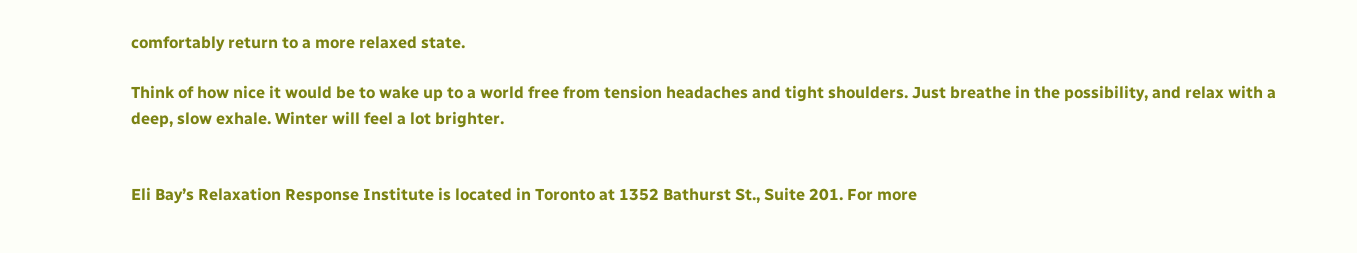comfortably return to a more relaxed state.

Think of how nice it would be to wake up to a world free from tension headaches and tight shoulders. Just breathe in the possibility, and relax with a deep, slow exhale. Winter will feel a lot brighter.


Eli Bay’s Relaxation Response Institute is located in Toronto at 1352 Bathurst St., Suite 201. For more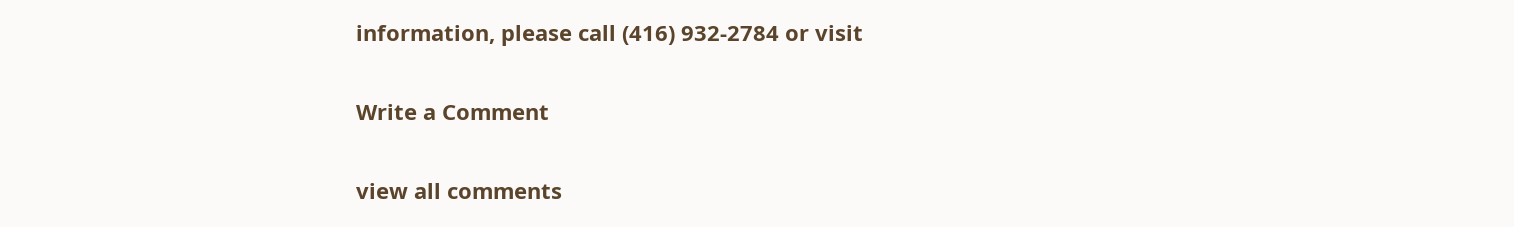information, please call (416) 932-2784 or visit

Write a Comment

view all comments